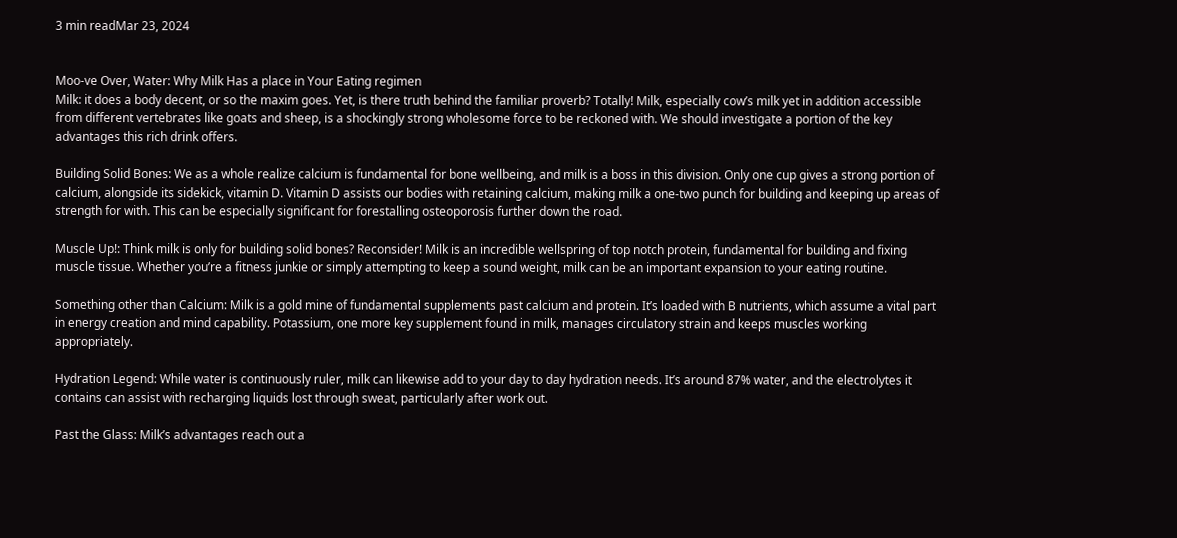3 min readMar 23, 2024


Moo-ve Over, Water: Why Milk Has a place in Your Eating regimen
Milk: it does a body decent, or so the maxim goes. Yet, is there truth behind the familiar proverb? Totally! Milk, especially cow’s milk yet in addition accessible from different vertebrates like goats and sheep, is a shockingly strong wholesome force to be reckoned with. We should investigate a portion of the key advantages this rich drink offers.

Building Solid Bones: We as a whole realize calcium is fundamental for bone wellbeing, and milk is a boss in this division. Only one cup gives a strong portion of calcium, alongside its sidekick, vitamin D. Vitamin D assists our bodies with retaining calcium, making milk a one-two punch for building and keeping up areas of strength for with. This can be especially significant for forestalling osteoporosis further down the road.

Muscle Up!: Think milk is only for building solid bones? Reconsider! Milk is an incredible wellspring of top notch protein, fundamental for building and fixing muscle tissue. Whether you’re a fitness junkie or simply attempting to keep a sound weight, milk can be an important expansion to your eating routine.

Something other than Calcium: Milk is a gold mine of fundamental supplements past calcium and protein. It’s loaded with B nutrients, which assume a vital part in energy creation and mind capability. Potassium, one more key supplement found in milk, manages circulatory strain and keeps muscles working appropriately.

Hydration Legend: While water is continuously ruler, milk can likewise add to your day to day hydration needs. It’s around 87% water, and the electrolytes it contains can assist with recharging liquids lost through sweat, particularly after work out.

Past the Glass: Milk’s advantages reach out a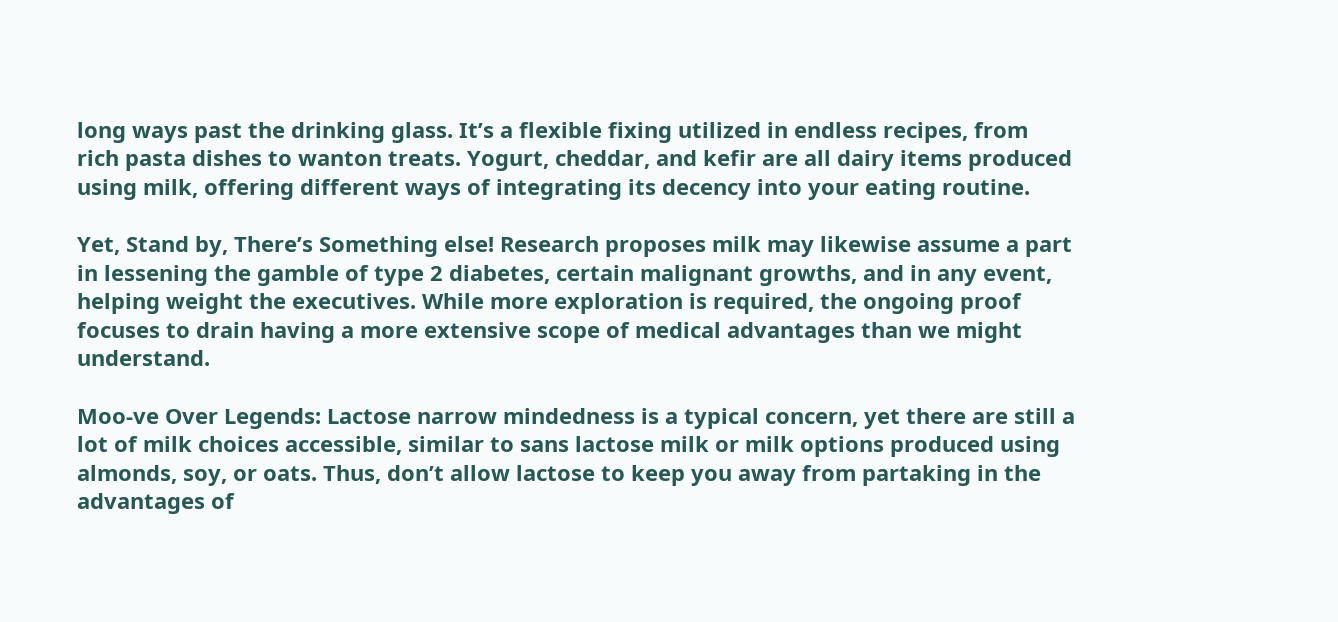long ways past the drinking glass. It’s a flexible fixing utilized in endless recipes, from rich pasta dishes to wanton treats. Yogurt, cheddar, and kefir are all dairy items produced using milk, offering different ways of integrating its decency into your eating routine.

Yet, Stand by, There’s Something else! Research proposes milk may likewise assume a part in lessening the gamble of type 2 diabetes, certain malignant growths, and in any event, helping weight the executives. While more exploration is required, the ongoing proof focuses to drain having a more extensive scope of medical advantages than we might understand.

Moo-ve Over Legends: Lactose narrow mindedness is a typical concern, yet there are still a lot of milk choices accessible, similar to sans lactose milk or milk options produced using almonds, soy, or oats. Thus, don’t allow lactose to keep you away from partaking in the advantages of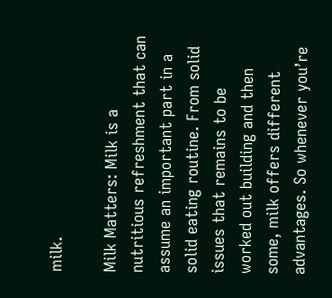milk.

Milk Matters: Milk is a nutritious refreshment that can assume an important part in a solid eating routine. From solid issues that remains to be worked out building and then some, milk offers different advantages. So whenever you’re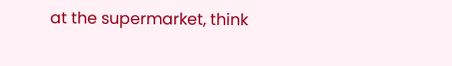at the supermarket, think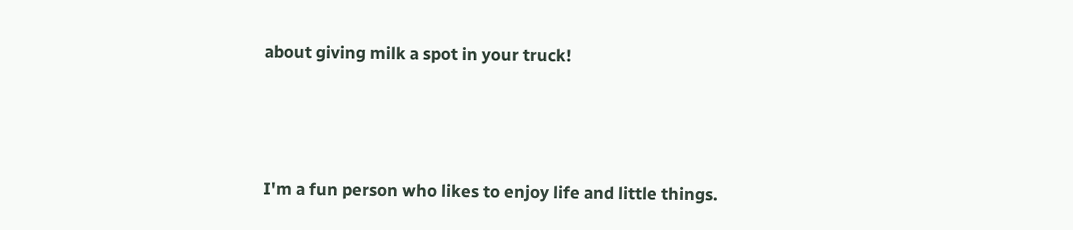about giving milk a spot in your truck!




I'm a fun person who likes to enjoy life and little things.